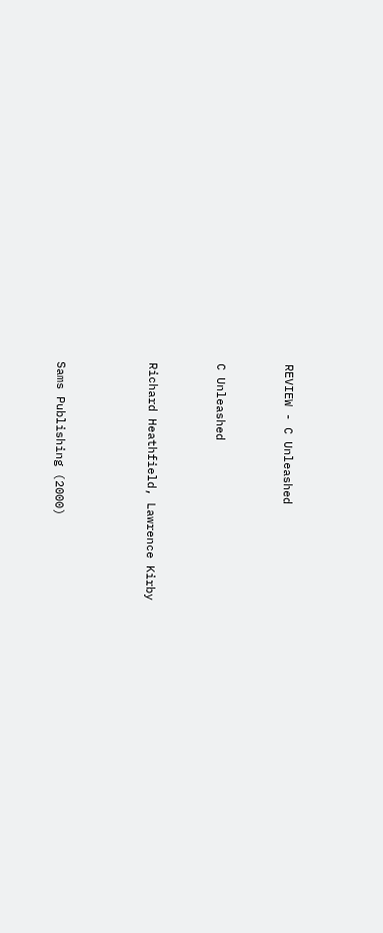REVIEW - C Unleashed


C Unleashed


Richard Heathfield, Lawrence Kirby



Sams Publishing (2000)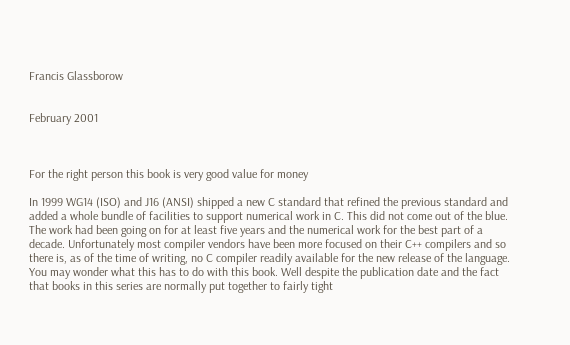Francis Glassborow


February 2001



For the right person this book is very good value for money

In 1999 WG14 (ISO) and J16 (ANSI) shipped a new C standard that refined the previous standard and added a whole bundle of facilities to support numerical work in C. This did not come out of the blue. The work had been going on for at least five years and the numerical work for the best part of a decade. Unfortunately most compiler vendors have been more focused on their C++ compilers and so there is, as of the time of writing, no C compiler readily available for the new release of the language. You may wonder what this has to do with this book. Well despite the publication date and the fact that books in this series are normally put together to fairly tight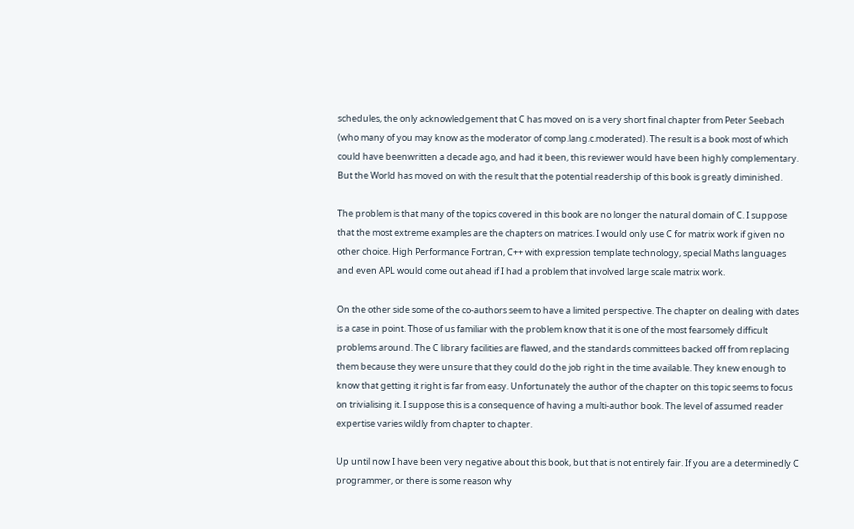schedules, the only acknowledgement that C has moved on is a very short final chapter from Peter Seebach (who many of you may know as the moderator of comp.lang.c.moderated). The result is a book most of which could have beenwritten a decade ago, and had it been, this reviewer would have been highly complementary. But the World has moved on with the result that the potential readership of this book is greatly diminished.

The problem is that many of the topics covered in this book are no longer the natural domain of C. I suppose that the most extreme examples are the chapters on matrices. I would only use C for matrix work if given no other choice. High Performance Fortran, C++ with expression template technology, special Maths languages and even APL would come out ahead if I had a problem that involved large scale matrix work.

On the other side some of the co-authors seem to have a limited perspective. The chapter on dealing with dates is a case in point. Those of us familiar with the problem know that it is one of the most fearsomely difficult problems around. The C library facilities are flawed, and the standards committees backed off from replacing them because they were unsure that they could do the job right in the time available. They knew enough to know that getting it right is far from easy. Unfortunately the author of the chapter on this topic seems to focus on trivialising it. I suppose this is a consequence of having a multi-author book. The level of assumed reader expertise varies wildly from chapter to chapter.

Up until now I have been very negative about this book, but that is not entirely fair. If you are a determinedly C programmer, or there is some reason why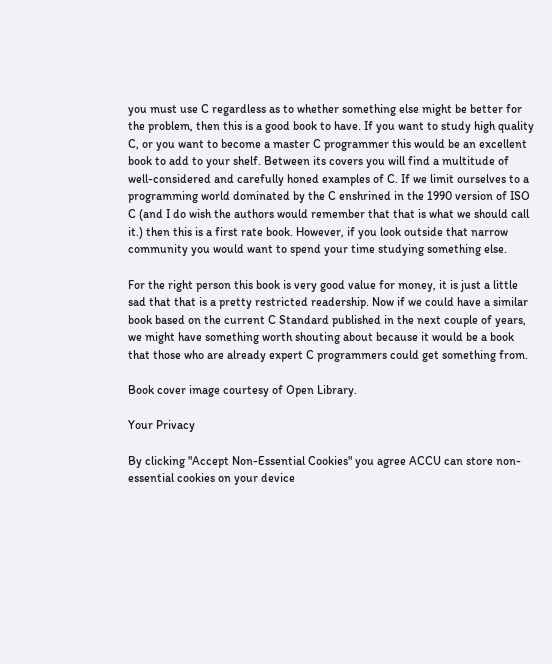you must use C regardless as to whether something else might be better for the problem, then this is a good book to have. If you want to study high quality C, or you want to become a master C programmer this would be an excellent book to add to your shelf. Between its covers you will find a multitude of well-considered and carefully honed examples of C. If we limit ourselves to a programming world dominated by the C enshrined in the 1990 version of ISO C (and I do wish the authors would remember that that is what we should call it.) then this is a first rate book. However, if you look outside that narrow community you would want to spend your time studying something else.

For the right person this book is very good value for money, it is just a little sad that that is a pretty restricted readership. Now if we could have a similar book based on the current C Standard published in the next couple of years, we might have something worth shouting about because it would be a book that those who are already expert C programmers could get something from.

Book cover image courtesy of Open Library.

Your Privacy

By clicking "Accept Non-Essential Cookies" you agree ACCU can store non-essential cookies on your device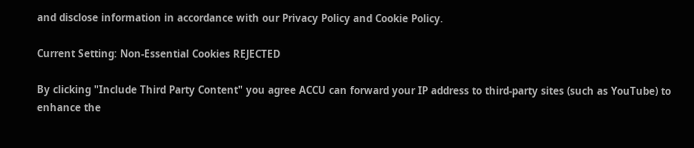and disclose information in accordance with our Privacy Policy and Cookie Policy.

Current Setting: Non-Essential Cookies REJECTED

By clicking "Include Third Party Content" you agree ACCU can forward your IP address to third-party sites (such as YouTube) to enhance the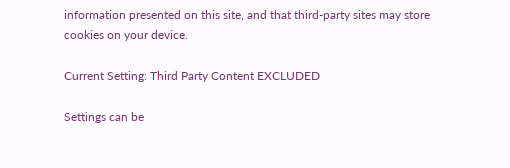information presented on this site, and that third-party sites may store cookies on your device.

Current Setting: Third Party Content EXCLUDED

Settings can be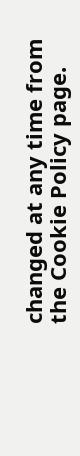changed at any time from the Cookie Policy page.